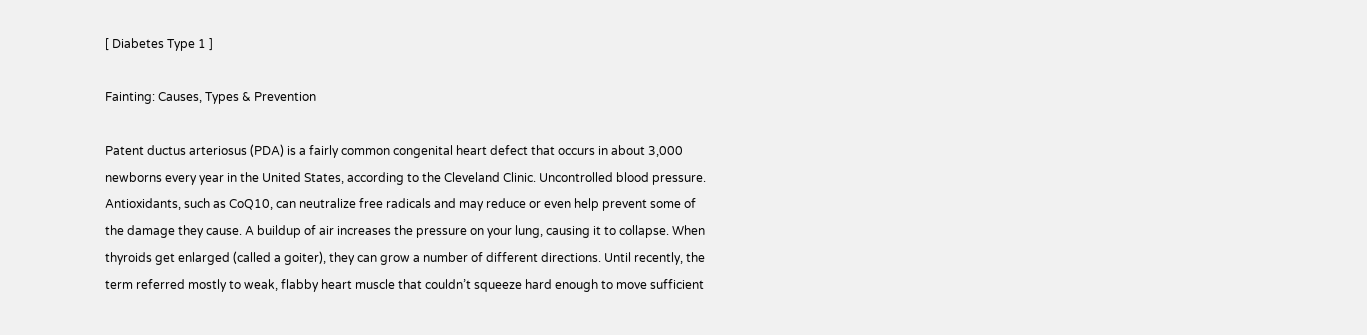[ Diabetes Type 1 ]

Fainting: Causes, Types & Prevention

Patent ductus arteriosus (PDA) is a fairly common congenital heart defect that occurs in about 3,000 newborns every year in the United States, according to the Cleveland Clinic. Uncontrolled blood pressure. Antioxidants, such as CoQ10, can neutralize free radicals and may reduce or even help prevent some of the damage they cause. A buildup of air increases the pressure on your lung, causing it to collapse. When thyroids get enlarged (called a goiter), they can grow a number of different directions. Until recently, the term referred mostly to weak, flabby heart muscle that couldn’t squeeze hard enough to move sufficient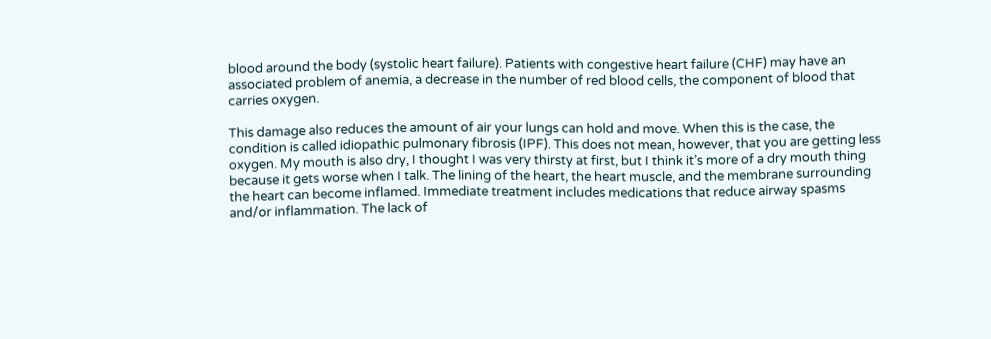blood around the body (systolic heart failure). Patients with congestive heart failure (CHF) may have an associated problem of anemia, a decrease in the number of red blood cells, the component of blood that carries oxygen.

This damage also reduces the amount of air your lungs can hold and move. When this is the case, the condition is called idiopathic pulmonary fibrosis (IPF). This does not mean, however, that you are getting less oxygen. My mouth is also dry, I thought I was very thirsty at first, but I think it’s more of a dry mouth thing because it gets worse when I talk. The lining of the heart, the heart muscle, and the membrane surrounding the heart can become inflamed. Immediate treatment includes medications that reduce airway spasms and/or inflammation. The lack of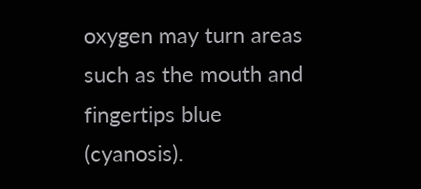oxygen may turn areas such as the mouth and fingertips blue (cyanosis).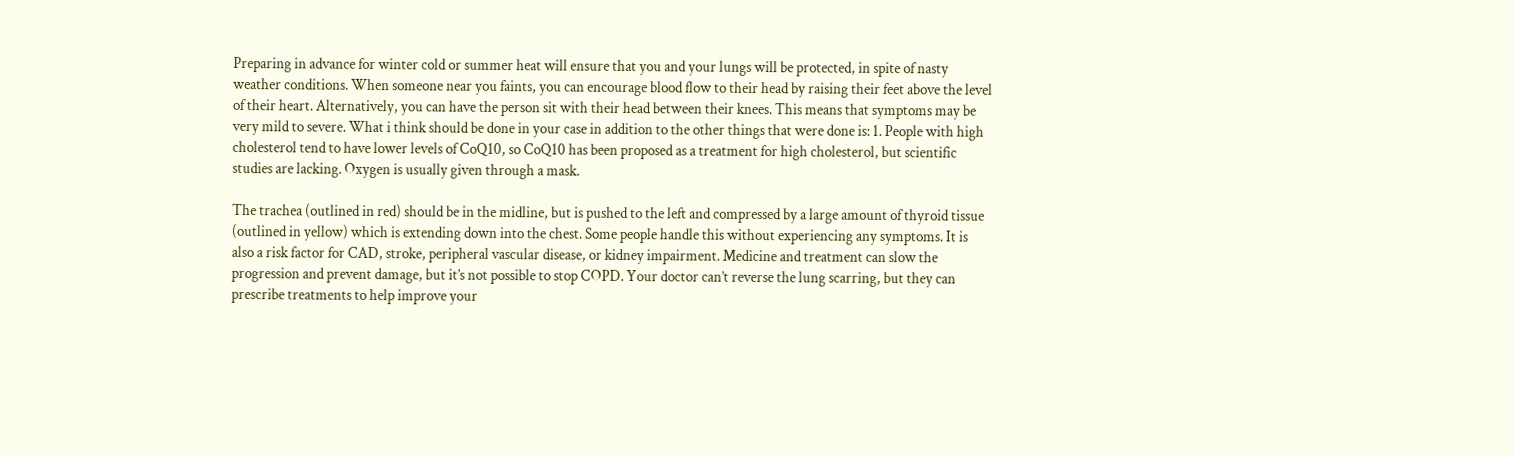Preparing in advance for winter cold or summer heat will ensure that you and your lungs will be protected, in spite of nasty weather conditions. When someone near you faints, you can encourage blood flow to their head by raising their feet above the level of their heart. Alternatively, you can have the person sit with their head between their knees. This means that symptoms may be very mild to severe. What i think should be done in your case in addition to the other things that were done is: 1. People with high cholesterol tend to have lower levels of CoQ10, so CoQ10 has been proposed as a treatment for high cholesterol, but scientific studies are lacking. Oxygen is usually given through a mask.

The trachea (outlined in red) should be in the midline, but is pushed to the left and compressed by a large amount of thyroid tissue (outlined in yellow) which is extending down into the chest. Some people handle this without experiencing any symptoms. It is also a risk factor for CAD, stroke, peripheral vascular disease, or kidney impairment. Medicine and treatment can slow the progression and prevent damage, but it’s not possible to stop COPD. Your doctor can’t reverse the lung scarring, but they can prescribe treatments to help improve your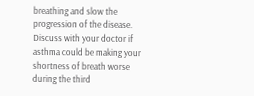breathing and slow the progression of the disease. Discuss with your doctor if asthma could be making your shortness of breath worse during the third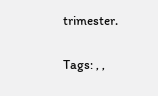trimester.

Tags: , ,